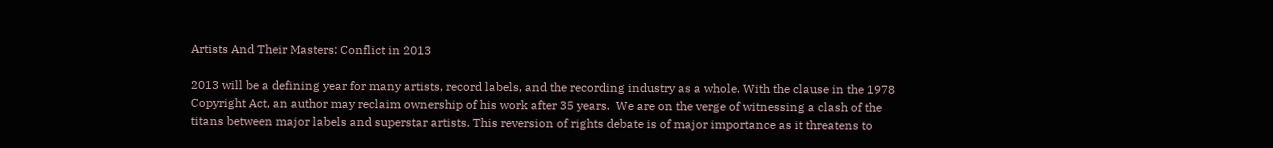Artists And Their Masters: Conflict in 2013

2013 will be a defining year for many artists, record labels, and the recording industry as a whole. With the clause in the 1978 Copyright Act, an author may reclaim ownership of his work after 35 years.  We are on the verge of witnessing a clash of the titans between major labels and superstar artists. This reversion of rights debate is of major importance as it threatens to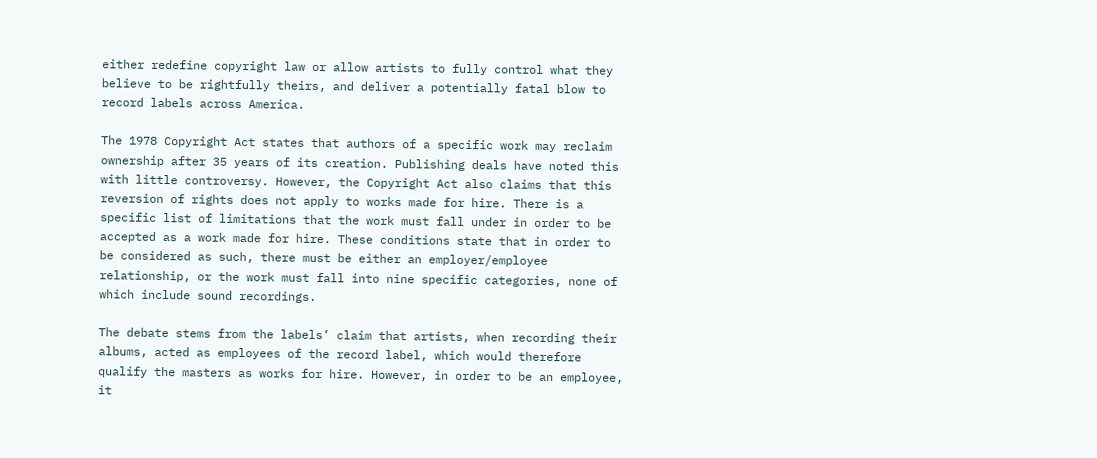either redefine copyright law or allow artists to fully control what they believe to be rightfully theirs, and deliver a potentially fatal blow to record labels across America.

The 1978 Copyright Act states that authors of a specific work may reclaim ownership after 35 years of its creation. Publishing deals have noted this with little controversy. However, the Copyright Act also claims that this reversion of rights does not apply to works made for hire. There is a specific list of limitations that the work must fall under in order to be accepted as a work made for hire. These conditions state that in order to be considered as such, there must be either an employer/employee relationship, or the work must fall into nine specific categories, none of which include sound recordings.

The debate stems from the labels’ claim that artists, when recording their albums, acted as employees of the record label, which would therefore qualify the masters as works for hire. However, in order to be an employee, it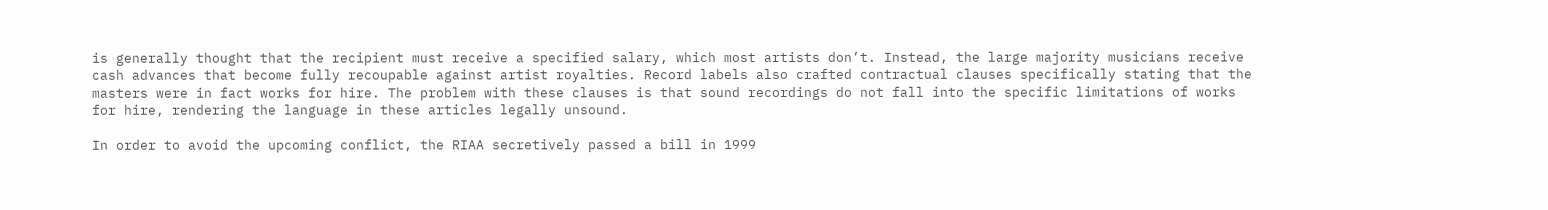is generally thought that the recipient must receive a specified salary, which most artists don’t. Instead, the large majority musicians receive cash advances that become fully recoupable against artist royalties. Record labels also crafted contractual clauses specifically stating that the masters were in fact works for hire. The problem with these clauses is that sound recordings do not fall into the specific limitations of works for hire, rendering the language in these articles legally unsound.

In order to avoid the upcoming conflict, the RIAA secretively passed a bill in 1999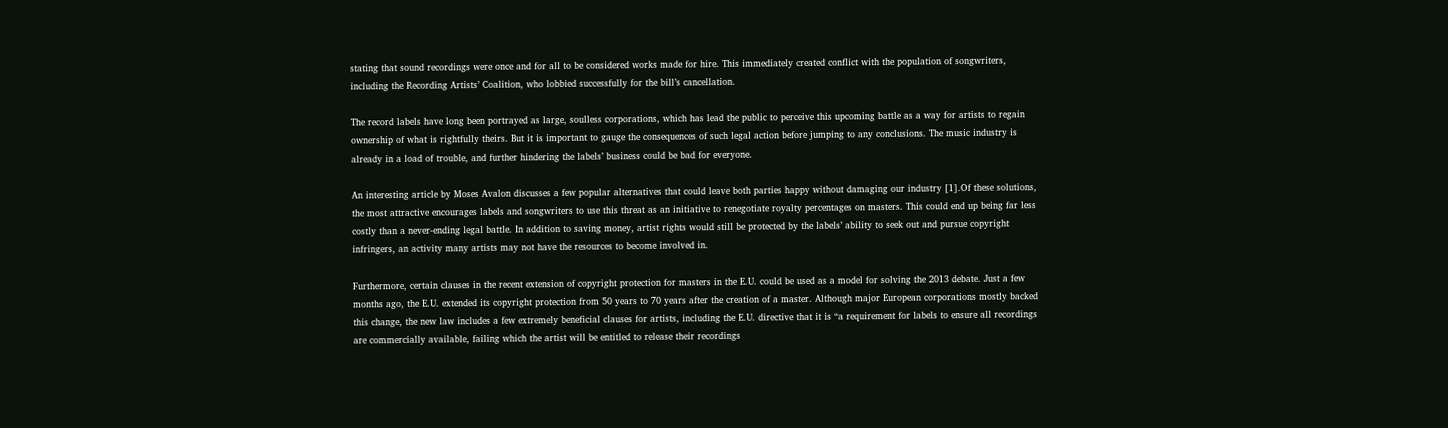stating that sound recordings were once and for all to be considered works made for hire. This immediately created conflict with the population of songwriters, including the Recording Artists’ Coalition, who lobbied successfully for the bill’s cancellation.

The record labels have long been portrayed as large, soulless corporations, which has lead the public to perceive this upcoming battle as a way for artists to regain ownership of what is rightfully theirs. But it is important to gauge the consequences of such legal action before jumping to any conclusions. The music industry is already in a load of trouble, and further hindering the labels’ business could be bad for everyone.

An interesting article by Moses Avalon discusses a few popular alternatives that could leave both parties happy without damaging our industry [1].Of these solutions, the most attractive encourages labels and songwriters to use this threat as an initiative to renegotiate royalty percentages on masters. This could end up being far less costly than a never-ending legal battle. In addition to saving money, artist rights would still be protected by the labels’ ability to seek out and pursue copyright infringers, an activity many artists may not have the resources to become involved in.

Furthermore, certain clauses in the recent extension of copyright protection for masters in the E.U. could be used as a model for solving the 2013 debate. Just a few months ago, the E.U. extended its copyright protection from 50 years to 70 years after the creation of a master. Although major European corporations mostly backed this change, the new law includes a few extremely beneficial clauses for artists, including the E.U. directive that it is “a requirement for labels to ensure all recordings are commercially available, failing which the artist will be entitled to release their recordings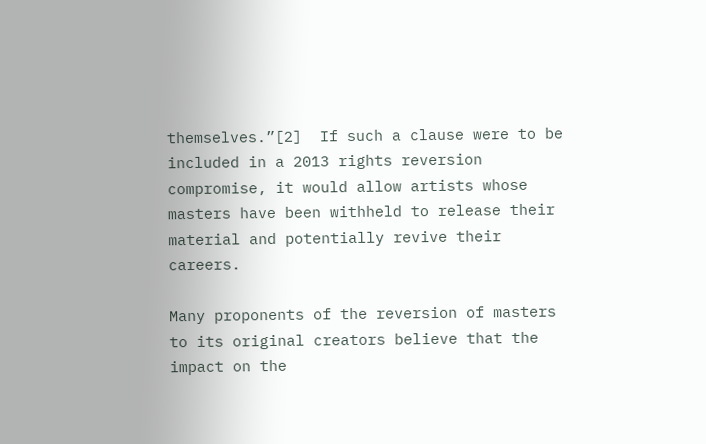themselves.”[2]  If such a clause were to be included in a 2013 rights reversion compromise, it would allow artists whose masters have been withheld to release their material and potentially revive their careers.

Many proponents of the reversion of masters to its original creators believe that the impact on the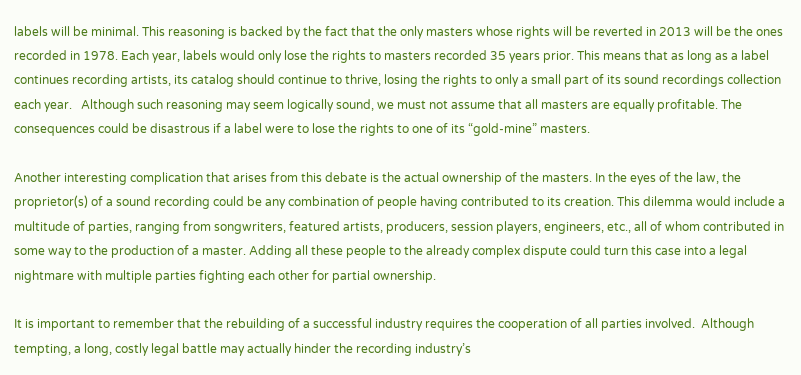labels will be minimal. This reasoning is backed by the fact that the only masters whose rights will be reverted in 2013 will be the ones recorded in 1978. Each year, labels would only lose the rights to masters recorded 35 years prior. This means that as long as a label continues recording artists, its catalog should continue to thrive, losing the rights to only a small part of its sound recordings collection each year.   Although such reasoning may seem logically sound, we must not assume that all masters are equally profitable. The consequences could be disastrous if a label were to lose the rights to one of its “gold-mine” masters.

Another interesting complication that arises from this debate is the actual ownership of the masters. In the eyes of the law, the proprietor(s) of a sound recording could be any combination of people having contributed to its creation. This dilemma would include a multitude of parties, ranging from songwriters, featured artists, producers, session players, engineers, etc., all of whom contributed in some way to the production of a master. Adding all these people to the already complex dispute could turn this case into a legal nightmare with multiple parties fighting each other for partial ownership.

It is important to remember that the rebuilding of a successful industry requires the cooperation of all parties involved.  Although tempting, a long, costly legal battle may actually hinder the recording industry’s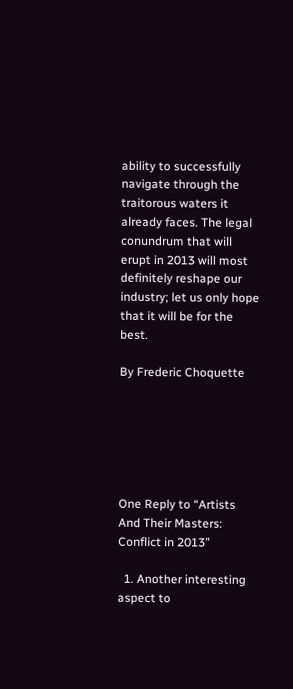ability to successfully navigate through the traitorous waters it already faces. The legal conundrum that will erupt in 2013 will most definitely reshape our industry; let us only hope that it will be for the best.

By Frederic Choquette






One Reply to “Artists And Their Masters: Conflict in 2013”

  1. Another interesting aspect to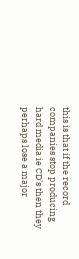this is that if the record companies stop producing hard media ie CD’s then they perhaps lose a major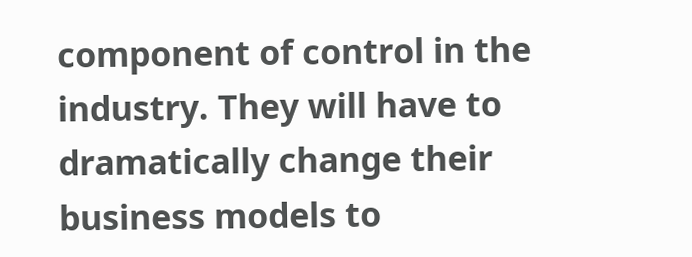component of control in the industry. They will have to dramatically change their business models to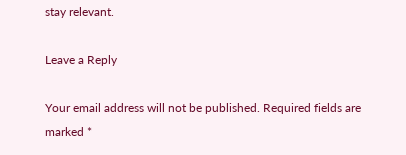stay relevant.

Leave a Reply

Your email address will not be published. Required fields are marked *